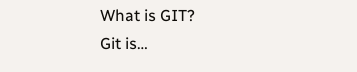What is GIT?
Git is…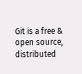Git is a free & open source, distributed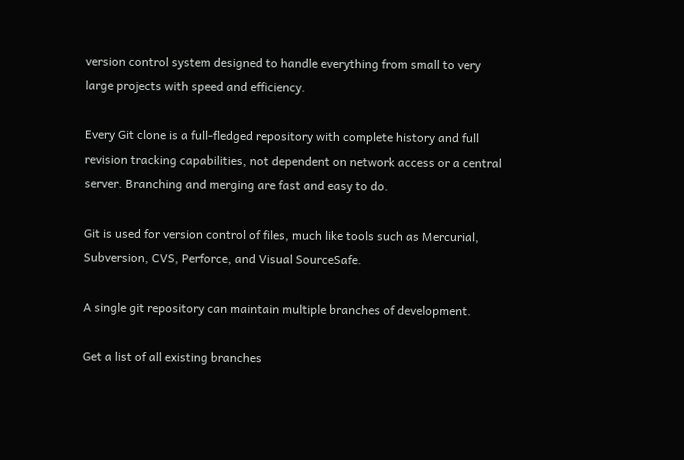version control system designed to handle everything from small to very large projects with speed and efficiency.

Every Git clone is a full-fledged repository with complete history and full revision tracking capabilities, not dependent on network access or a central server. Branching and merging are fast and easy to do.

Git is used for version control of files, much like tools such as Mercurial, Subversion, CVS, Perforce, and Visual SourceSafe.

A single git repository can maintain multiple branches of development.

Get a list of all existing branches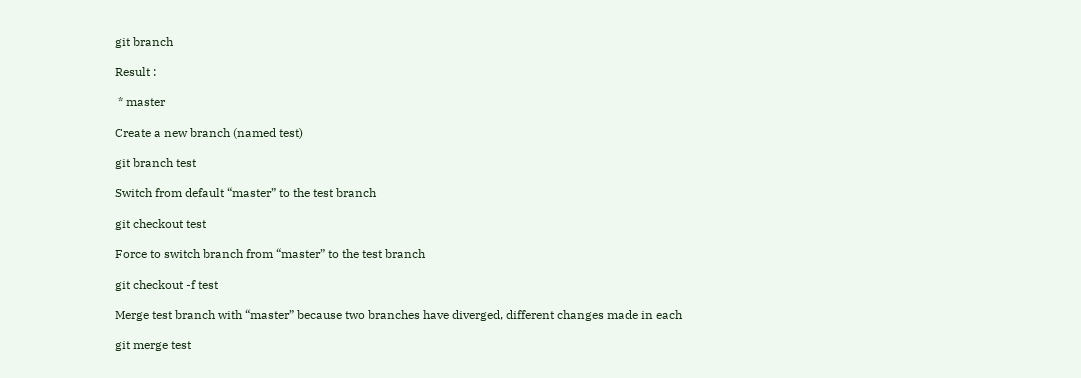git branch

Result :

 * master

Create a new branch (named test)

git branch test

Switch from default “master” to the test branch

git checkout test

Force to switch branch from “master” to the test branch

git checkout -f test

Merge test branch with “master” because two branches have diverged, different changes made in each

git merge test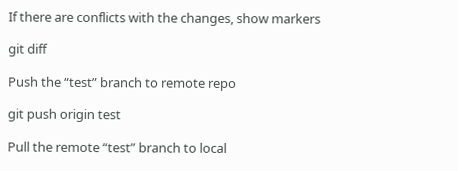If there are conflicts with the changes, show markers

git diff

Push the “test” branch to remote repo

git push origin test

Pull the remote “test” branch to local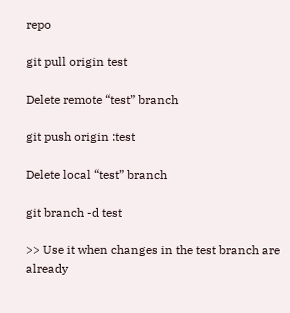repo

git pull origin test

Delete remote “test” branch

git push origin :test

Delete local “test” branch

git branch -d test

>> Use it when changes in the test branch are already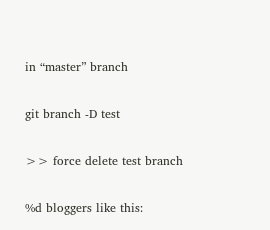in “master” branch

git branch -D test

>> force delete test branch

%d bloggers like this: